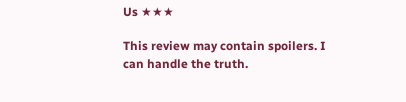Us ★★★

This review may contain spoilers. I can handle the truth.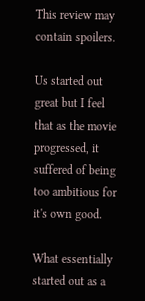This review may contain spoilers.

Us started out great but I feel that as the movie progressed, it suffered of being too ambitious for it's own good.

What essentially started out as a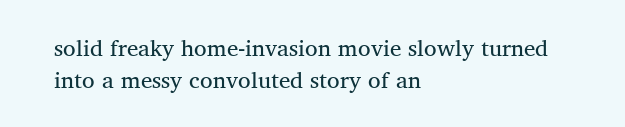solid freaky home-invasion movie slowly turned into a messy convoluted story of an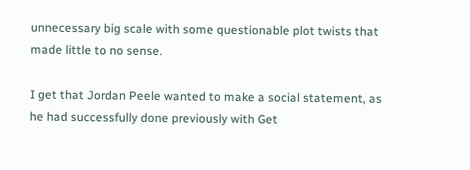unnecessary big scale with some questionable plot twists that made little to no sense.

I get that Jordan Peele wanted to make a social statement, as he had successfully done previously with Get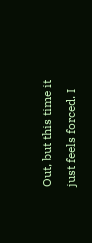Out, but this time it just feels forced. I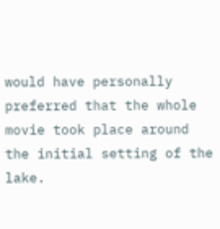would have personally preferred that the whole movie took place around the initial setting of the lake.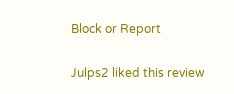Block or Report

Julps2 liked this review